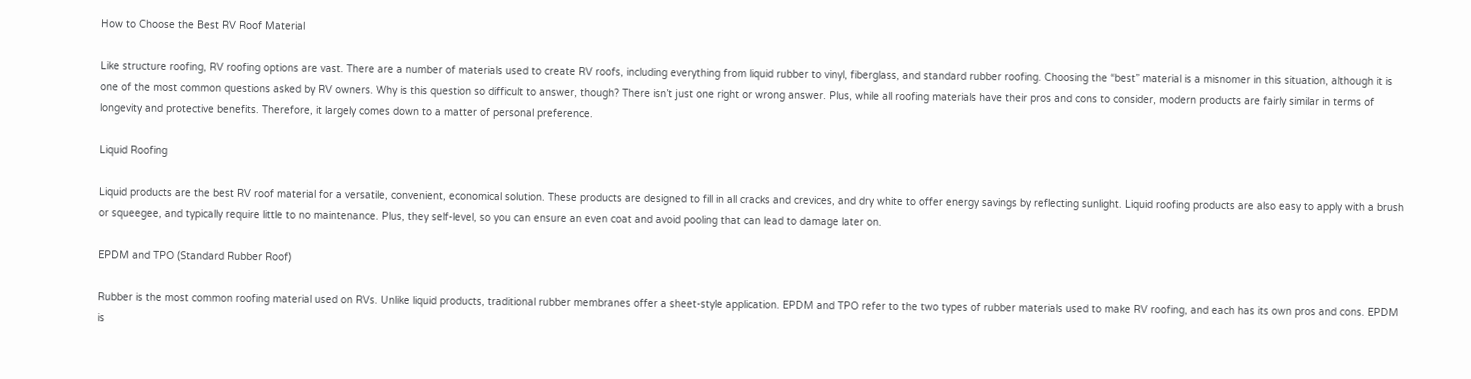How to Choose the Best RV Roof Material

Like structure roofing, RV roofing options are vast. There are a number of materials used to create RV roofs, including everything from liquid rubber to vinyl, fiberglass, and standard rubber roofing. Choosing the “best” material is a misnomer in this situation, although it is one of the most common questions asked by RV owners. Why is this question so difficult to answer, though? There isn’t just one right or wrong answer. Plus, while all roofing materials have their pros and cons to consider, modern products are fairly similar in terms of longevity and protective benefits. Therefore, it largely comes down to a matter of personal preference.

Liquid Roofing

Liquid products are the best RV roof material for a versatile, convenient, economical solution. These products are designed to fill in all cracks and crevices, and dry white to offer energy savings by reflecting sunlight. Liquid roofing products are also easy to apply with a brush or squeegee, and typically require little to no maintenance. Plus, they self-level, so you can ensure an even coat and avoid pooling that can lead to damage later on.

EPDM and TPO (Standard Rubber Roof)

Rubber is the most common roofing material used on RVs. Unlike liquid products, traditional rubber membranes offer a sheet-style application. EPDM and TPO refer to the two types of rubber materials used to make RV roofing, and each has its own pros and cons. EPDM is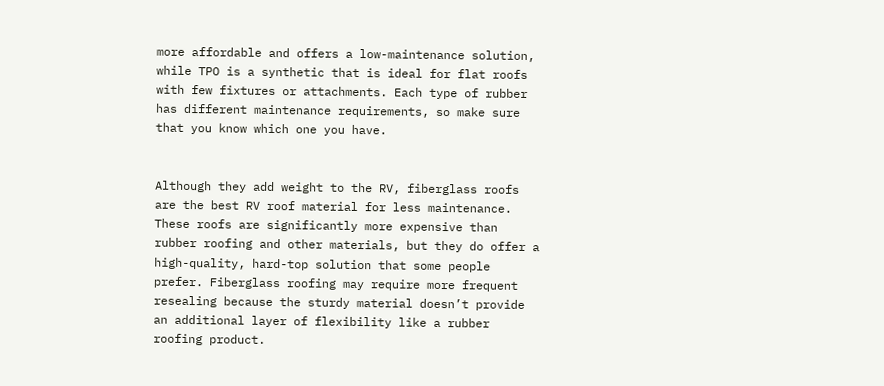more affordable and offers a low-maintenance solution, while TPO is a synthetic that is ideal for flat roofs with few fixtures or attachments. Each type of rubber has different maintenance requirements, so make sure that you know which one you have.


Although they add weight to the RV, fiberglass roofs are the best RV roof material for less maintenance. These roofs are significantly more expensive than rubber roofing and other materials, but they do offer a high-quality, hard-top solution that some people prefer. Fiberglass roofing may require more frequent resealing because the sturdy material doesn’t provide an additional layer of flexibility like a rubber roofing product.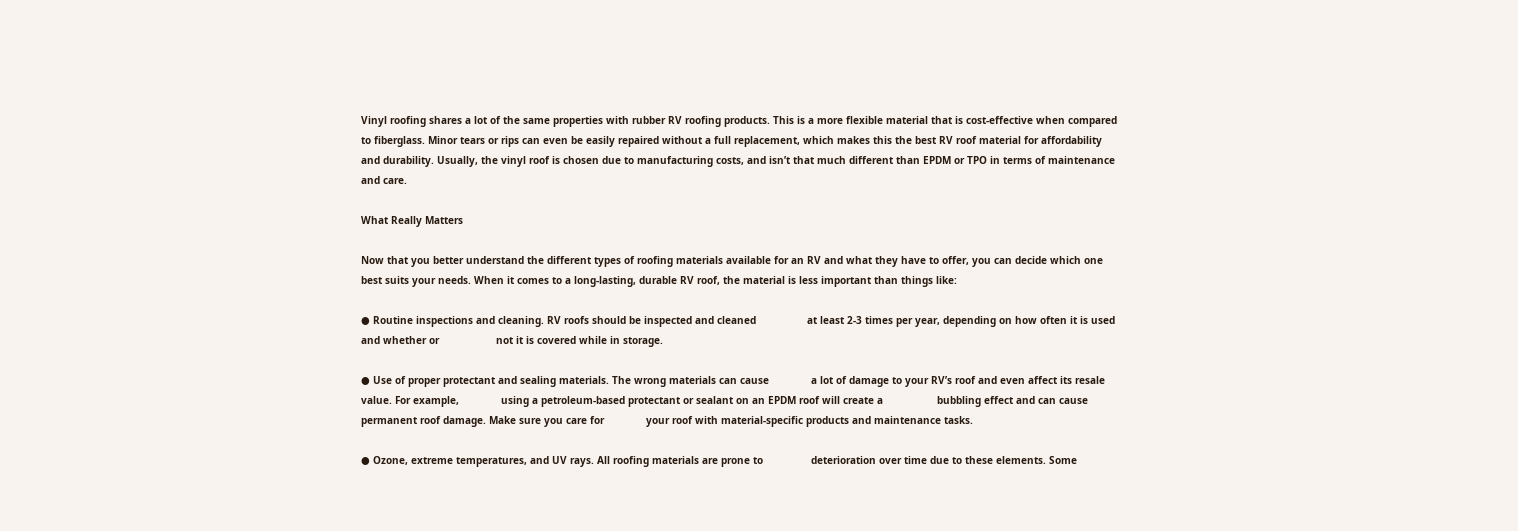Vinyl roofing shares a lot of the same properties with rubber RV roofing products. This is a more flexible material that is cost-effective when compared to fiberglass. Minor tears or rips can even be easily repaired without a full replacement, which makes this the best RV roof material for affordability and durability. Usually, the vinyl roof is chosen due to manufacturing costs, and isn’t that much different than EPDM or TPO in terms of maintenance and care.

What Really Matters

Now that you better understand the different types of roofing materials available for an RV and what they have to offer, you can decide which one best suits your needs. When it comes to a long-lasting, durable RV roof, the material is less important than things like:

● Routine inspections and cleaning. RV roofs should be inspected and cleaned                 at least 2-3 times per year, depending on how often it is used and whether or                   not it is covered while in storage.

● Use of proper protectant and sealing materials. The wrong materials can cause              a lot of damage to your RV’s roof and even affect its resale value. For example,              using a petroleum-based protectant or sealant on an EPDM roof will create a                  bubbling effect and can cause permanent roof damage. Make sure you care for              your roof with material-specific products and maintenance tasks.

● Ozone, extreme temperatures, and UV rays. All roofing materials are prone to                deterioration over time due to these elements. Some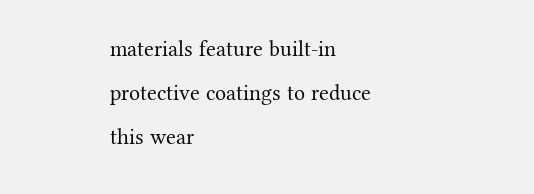materials feature built-in                  protective coatings to reduce this wear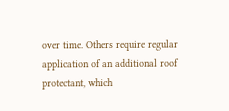over time. Others require regular                         application of an additional roof protectant, which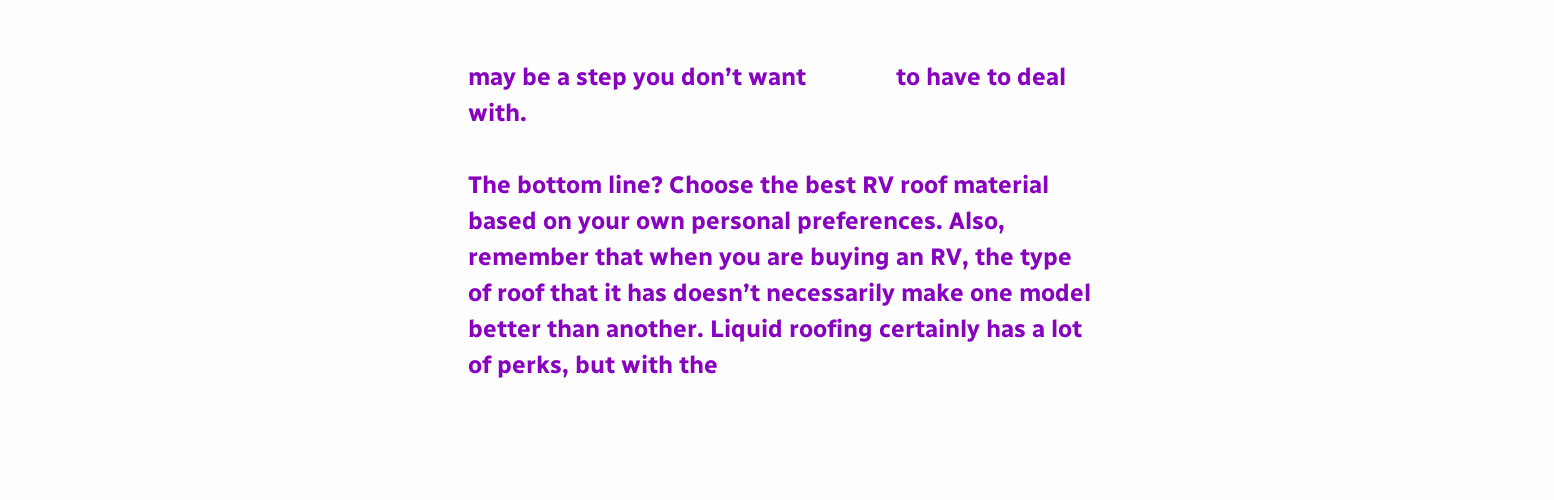may be a step you don’t want               to have to deal with.

The bottom line? Choose the best RV roof material based on your own personal preferences. Also, remember that when you are buying an RV, the type of roof that it has doesn’t necessarily make one model better than another. Liquid roofing certainly has a lot of perks, but with the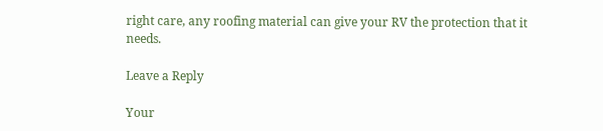right care, any roofing material can give your RV the protection that it needs.

Leave a Reply

Your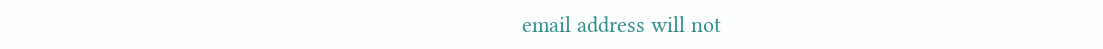email address will not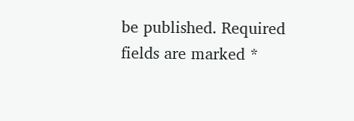be published. Required fields are marked *